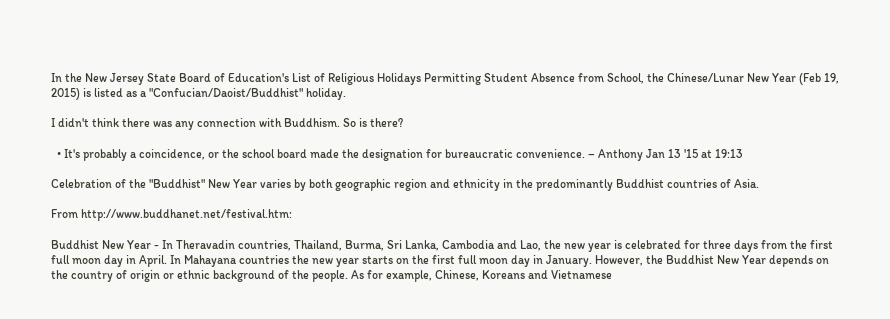In the New Jersey State Board of Education's List of Religious Holidays Permitting Student Absence from School, the Chinese/Lunar New Year (Feb 19, 2015) is listed as a "Confucian/Daoist/Buddhist" holiday.

I didn't think there was any connection with Buddhism. So is there?

  • It's probably a coincidence, or the school board made the designation for bureaucratic convenience. – Anthony Jan 13 '15 at 19:13

Celebration of the "Buddhist" New Year varies by both geographic region and ethnicity in the predominantly Buddhist countries of Asia.

From http://www.buddhanet.net/festival.htm:

Buddhist New Year - In Theravadin countries, Thailand, Burma, Sri Lanka, Cambodia and Lao, the new year is celebrated for three days from the first full moon day in April. In Mahayana countries the new year starts on the first full moon day in January. However, the Buddhist New Year depends on the country of origin or ethnic background of the people. As for example, Chinese, Koreans and Vietnamese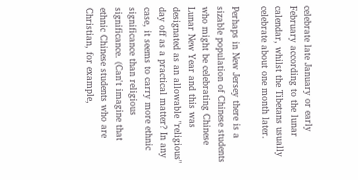celebrate late January or early February according to the lunar calendar, whilst the Tibetans usually celebrate about one month later.

Perhaps in New Jersey there is a sizable population of Chinese students who might be celebrating Chinese Lunar New Year and this was designated as an allowable "religious" day off as a practical matter? In any case, it seems to carry more ethnic significance than religious significance. (Can't imagine that ethnic Chinese students who are Christian, for example,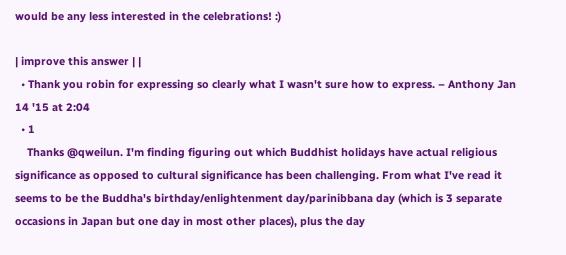would be any less interested in the celebrations! :)

| improve this answer | |
  • Thank you robin for expressing so clearly what I wasn't sure how to express. – Anthony Jan 14 '15 at 2:04
  • 1
    Thanks @qweilun. I'm finding figuring out which Buddhist holidays have actual religious significance as opposed to cultural significance has been challenging. From what I've read it seems to be the Buddha's birthday/enlightenment day/parinibbana day (which is 3 separate occasions in Japan but one day in most other places), plus the day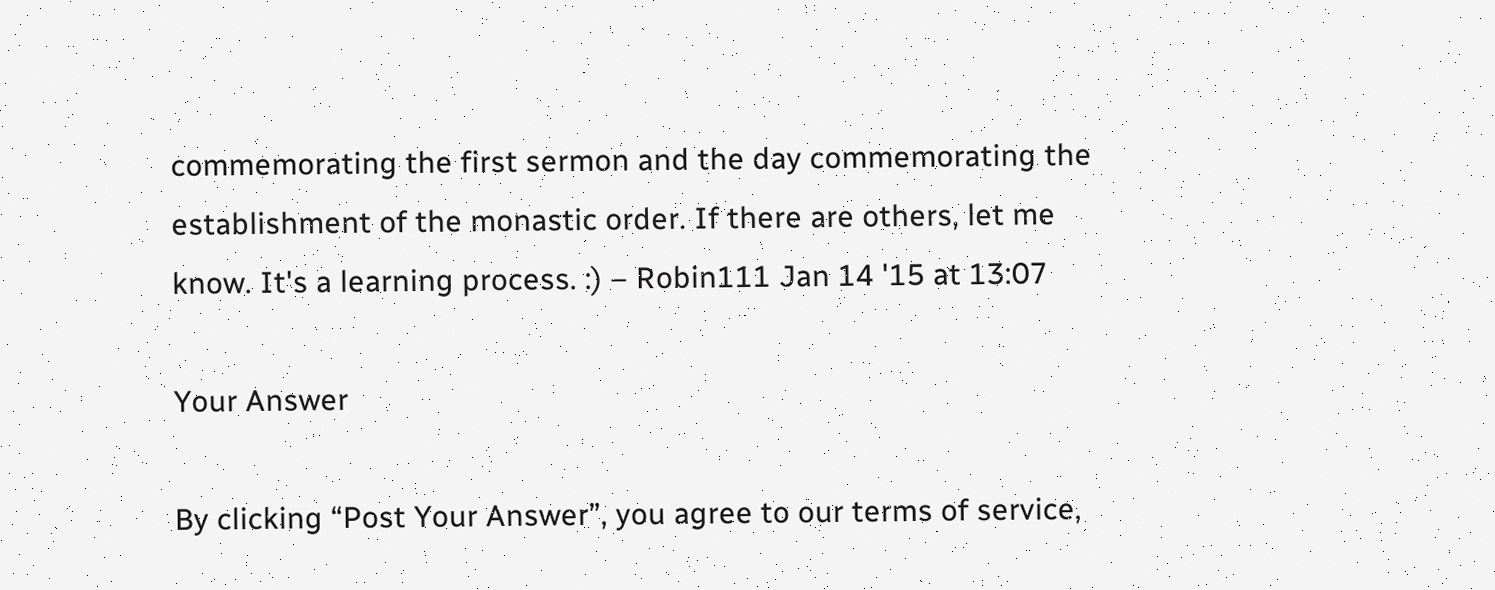commemorating the first sermon and the day commemorating the establishment of the monastic order. If there are others, let me know. It's a learning process. :) – Robin111 Jan 14 '15 at 13:07

Your Answer

By clicking “Post Your Answer”, you agree to our terms of service,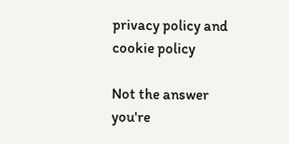privacy policy and cookie policy

Not the answer you're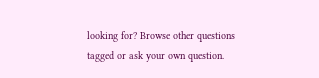looking for? Browse other questions tagged or ask your own question.